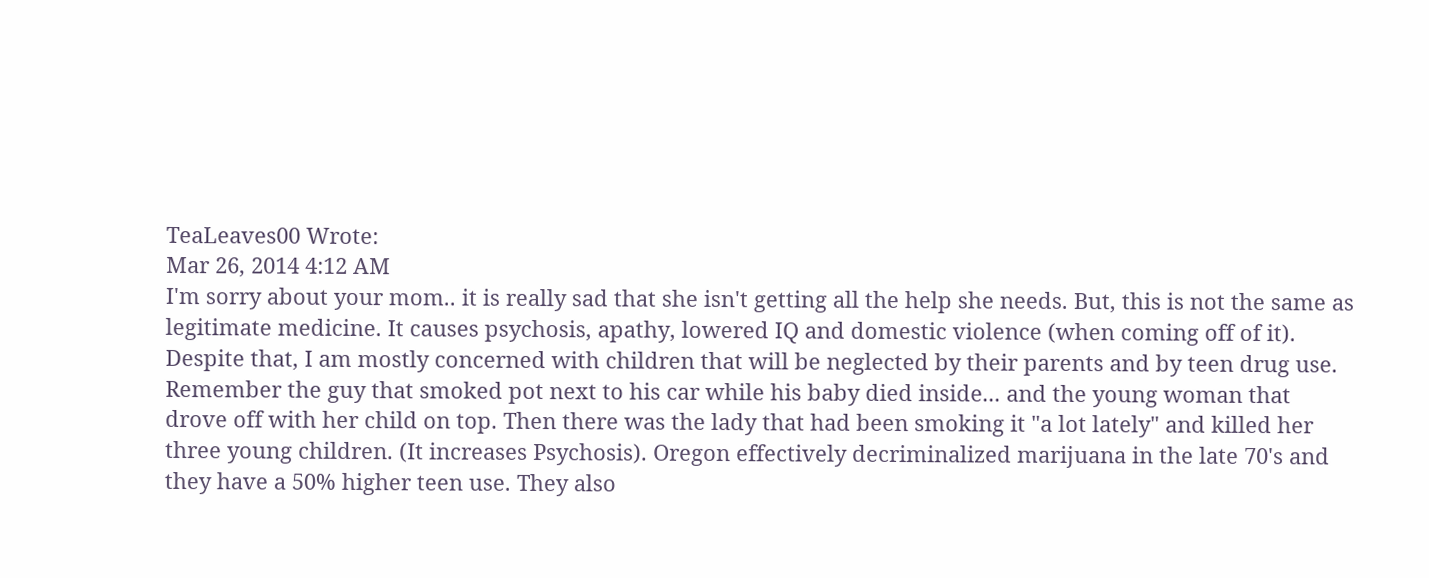TeaLeaves00 Wrote:
Mar 26, 2014 4:12 AM
I'm sorry about your mom.. it is really sad that she isn't getting all the help she needs. But, this is not the same as legitimate medicine. It causes psychosis, apathy, lowered IQ and domestic violence (when coming off of it). Despite that, I am mostly concerned with children that will be neglected by their parents and by teen drug use. Remember the guy that smoked pot next to his car while his baby died inside... and the young woman that drove off with her child on top. Then there was the lady that had been smoking it "a lot lately" and killed her three young children. (It increases Psychosis). Oregon effectively decriminalized marijuana in the late 70's and they have a 50% higher teen use. They also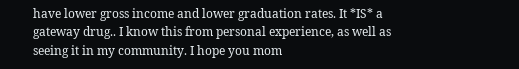have lower gross income and lower graduation rates. It *IS* a gateway drug.. I know this from personal experience, as well as seeing it in my community. I hope you mom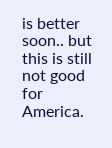is better soon.. but this is still not good for America.